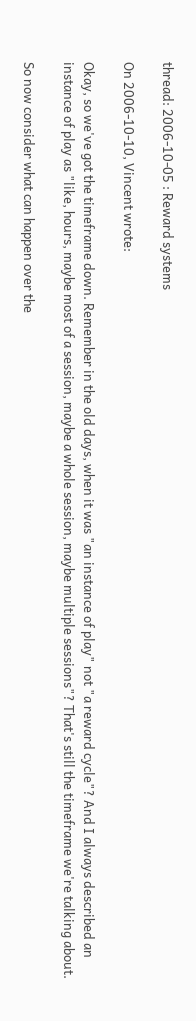thread: 2006-10-05 : Reward systems

On 2006-10-10, Vincent wrote:

Okay, so we've got the timeframe down. Remember in the old days, when it was "an instance of play" not "a reward cycle"? And I always described an instance of play as "like, hours, maybe most of a session, maybe a whole session, maybe multiple sessions"? That's still the timeframe we're talking about.

So now consider what can happen over the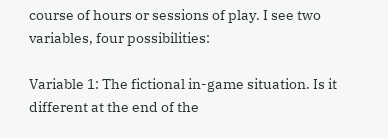course of hours or sessions of play. I see two variables, four possibilities:

Variable 1: The fictional in-game situation. Is it different at the end of the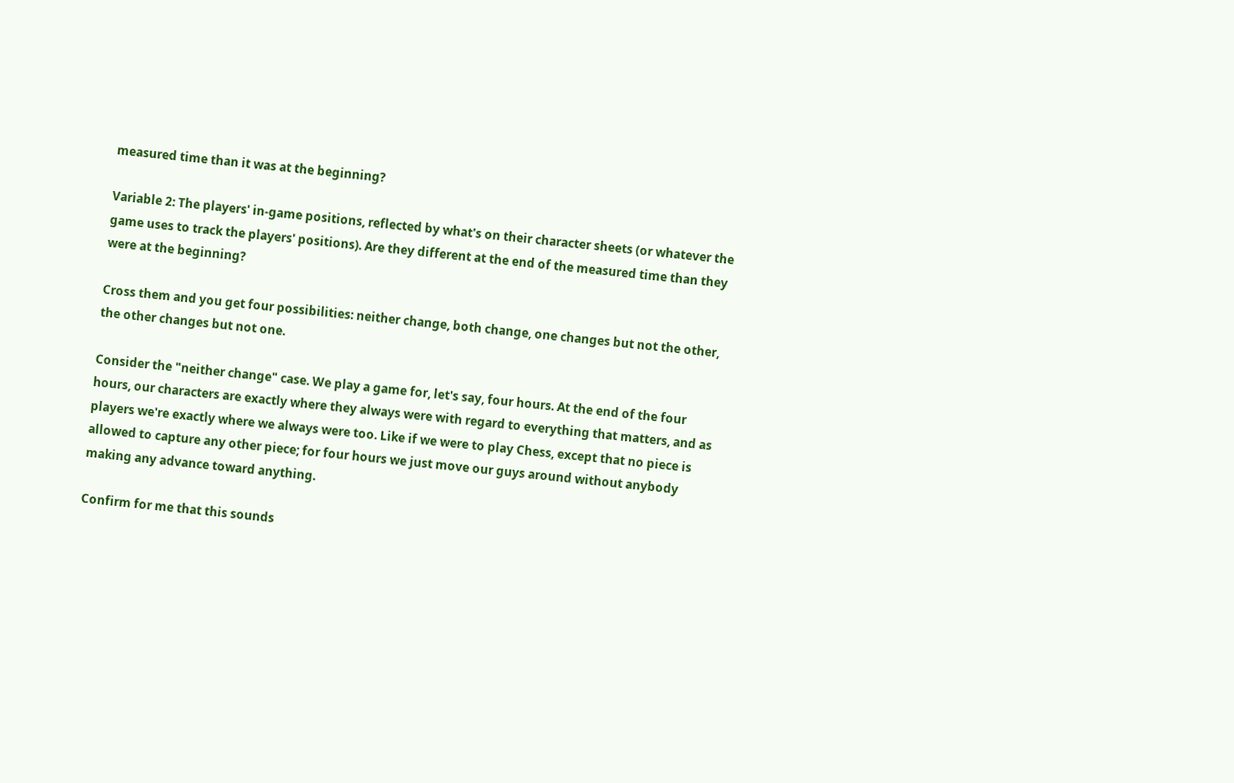measured time than it was at the beginning?

Variable 2: The players' in-game positions, reflected by what's on their character sheets (or whatever the game uses to track the players' positions). Are they different at the end of the measured time than they were at the beginning?

Cross them and you get four possibilities: neither change, both change, one changes but not the other, the other changes but not one.

Consider the "neither change" case. We play a game for, let's say, four hours. At the end of the four hours, our characters are exactly where they always were with regard to everything that matters, and as players we're exactly where we always were too. Like if we were to play Chess, except that no piece is allowed to capture any other piece; for four hours we just move our guys around without anybody making any advance toward anything.

Confirm for me that this sounds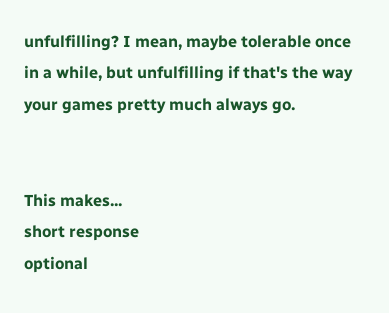unfulfilling? I mean, maybe tolerable once in a while, but unfulfilling if that's the way your games pretty much always go.


This makes...
short response
optional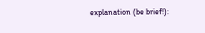explanation (be brief!):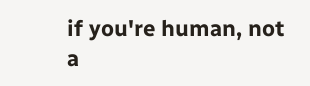if you're human, not a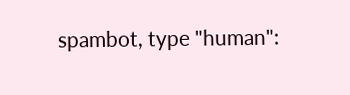spambot, type "human":